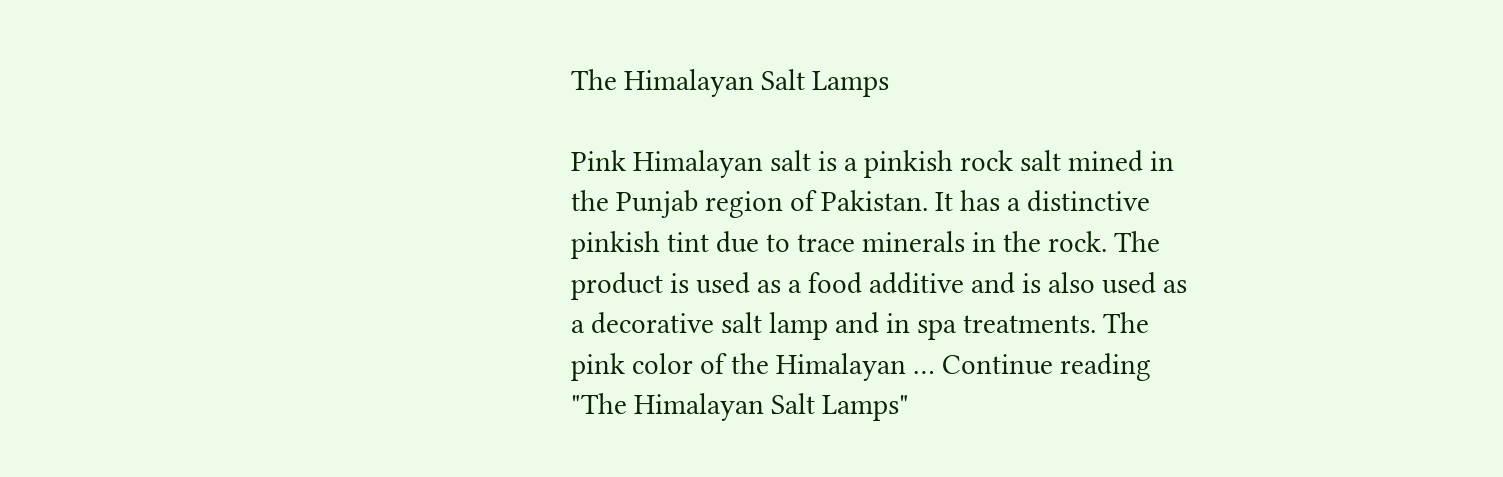The Himalayan Salt Lamps

Pink Himalayan salt is a pinkish rock salt mined in the Punjab region of Pakistan. It has a distinctive pinkish tint due to trace minerals in the rock. The product is used as a food additive and is also used as a decorative salt lamp and in spa treatments. The pink color of the Himalayan … Continue reading "The Himalayan Salt Lamps"